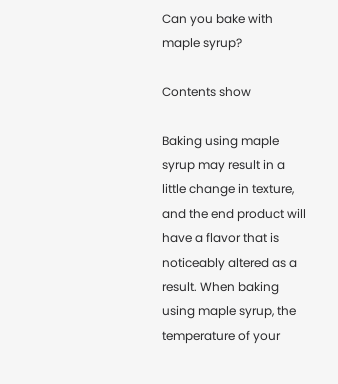Can you bake with maple syrup?

Contents show

Baking using maple syrup may result in a little change in texture, and the end product will have a flavor that is noticeably altered as a result. When baking using maple syrup, the temperature of your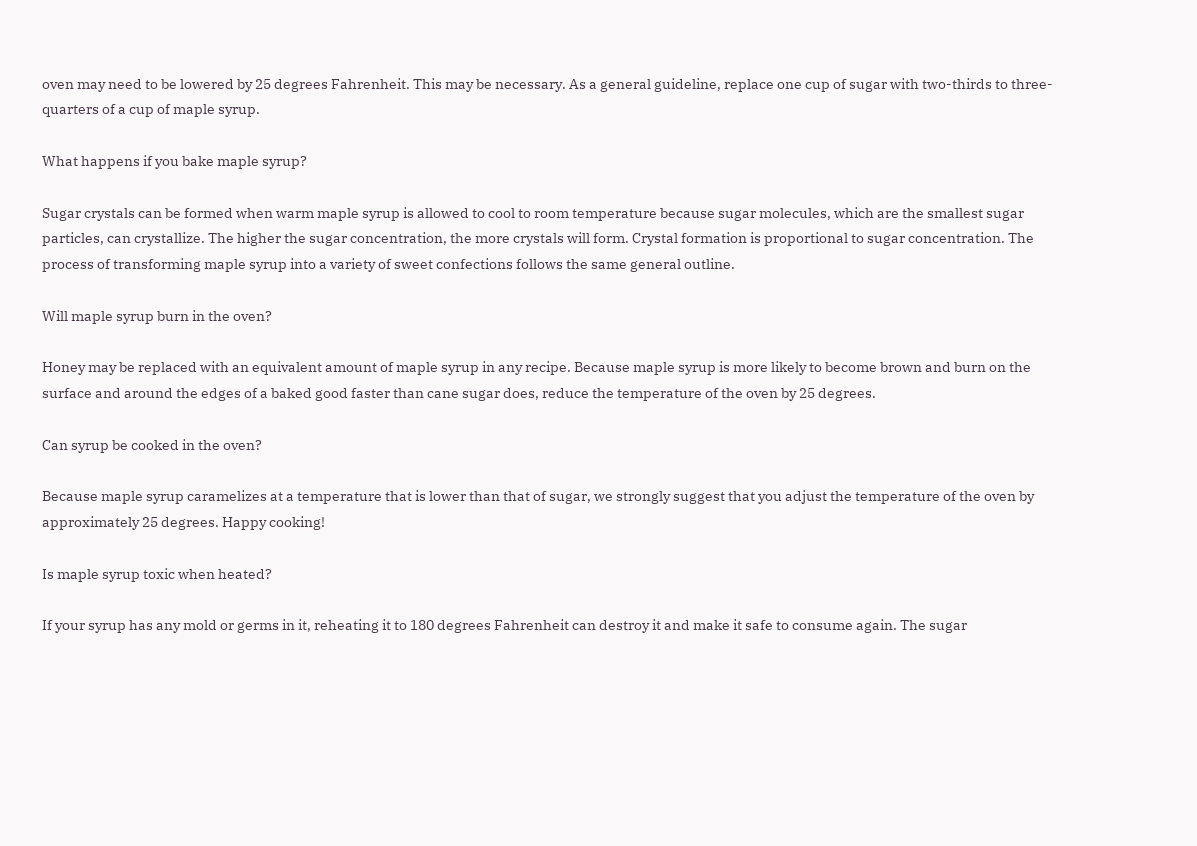oven may need to be lowered by 25 degrees Fahrenheit. This may be necessary. As a general guideline, replace one cup of sugar with two-thirds to three-quarters of a cup of maple syrup.

What happens if you bake maple syrup?

Sugar crystals can be formed when warm maple syrup is allowed to cool to room temperature because sugar molecules, which are the smallest sugar particles, can crystallize. The higher the sugar concentration, the more crystals will form. Crystal formation is proportional to sugar concentration. The process of transforming maple syrup into a variety of sweet confections follows the same general outline.

Will maple syrup burn in the oven?

Honey may be replaced with an equivalent amount of maple syrup in any recipe. Because maple syrup is more likely to become brown and burn on the surface and around the edges of a baked good faster than cane sugar does, reduce the temperature of the oven by 25 degrees.

Can syrup be cooked in the oven?

Because maple syrup caramelizes at a temperature that is lower than that of sugar, we strongly suggest that you adjust the temperature of the oven by approximately 25 degrees. Happy cooking!

Is maple syrup toxic when heated?

If your syrup has any mold or germs in it, reheating it to 180 degrees Fahrenheit can destroy it and make it safe to consume again. The sugar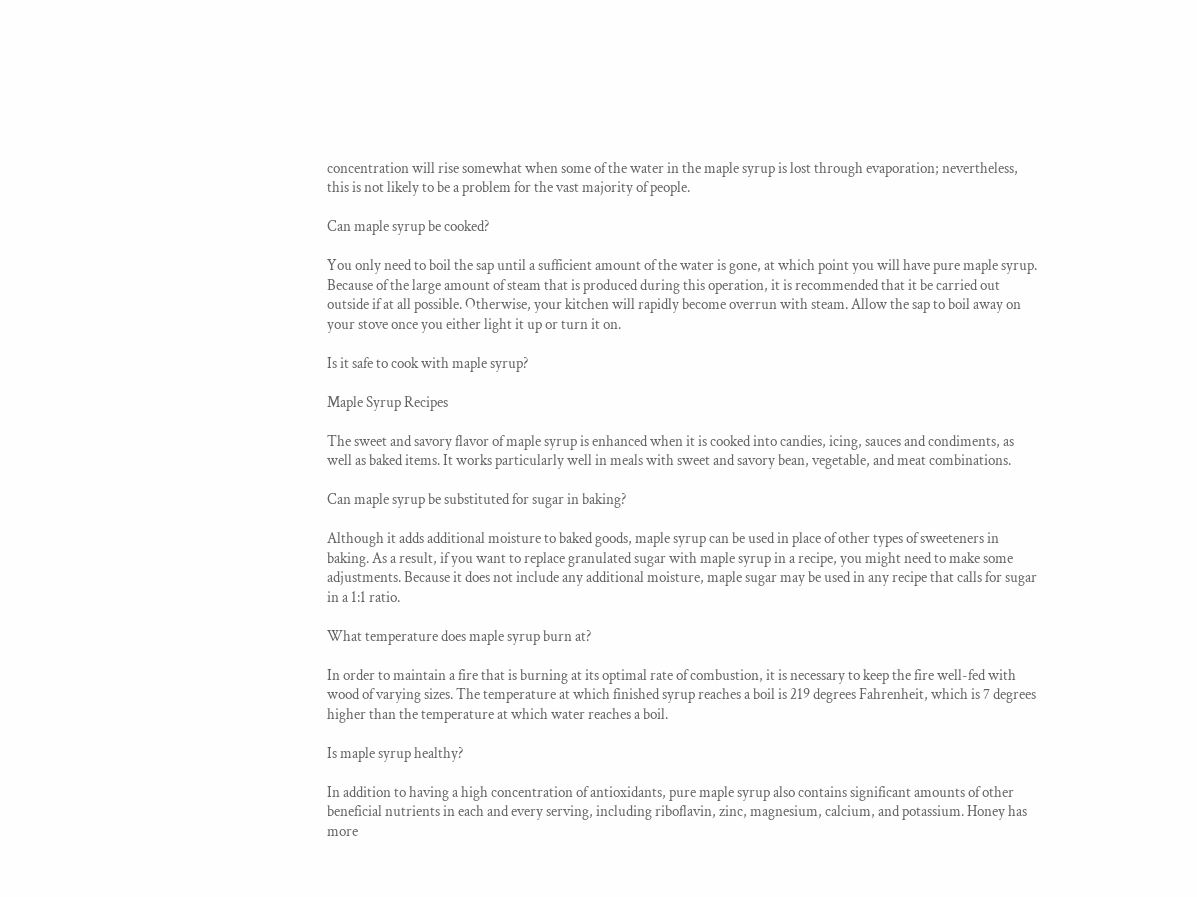concentration will rise somewhat when some of the water in the maple syrup is lost through evaporation; nevertheless, this is not likely to be a problem for the vast majority of people.

Can maple syrup be cooked?

You only need to boil the sap until a sufficient amount of the water is gone, at which point you will have pure maple syrup. Because of the large amount of steam that is produced during this operation, it is recommended that it be carried out outside if at all possible. Otherwise, your kitchen will rapidly become overrun with steam. Allow the sap to boil away on your stove once you either light it up or turn it on.

Is it safe to cook with maple syrup?

Maple Syrup Recipes

The sweet and savory flavor of maple syrup is enhanced when it is cooked into candies, icing, sauces and condiments, as well as baked items. It works particularly well in meals with sweet and savory bean, vegetable, and meat combinations.

Can maple syrup be substituted for sugar in baking?

Although it adds additional moisture to baked goods, maple syrup can be used in place of other types of sweeteners in baking. As a result, if you want to replace granulated sugar with maple syrup in a recipe, you might need to make some adjustments. Because it does not include any additional moisture, maple sugar may be used in any recipe that calls for sugar in a 1:1 ratio.

What temperature does maple syrup burn at?

In order to maintain a fire that is burning at its optimal rate of combustion, it is necessary to keep the fire well-fed with wood of varying sizes. The temperature at which finished syrup reaches a boil is 219 degrees Fahrenheit, which is 7 degrees higher than the temperature at which water reaches a boil.

Is maple syrup healthy?

In addition to having a high concentration of antioxidants, pure maple syrup also contains significant amounts of other beneficial nutrients in each and every serving, including riboflavin, zinc, magnesium, calcium, and potassium. Honey has more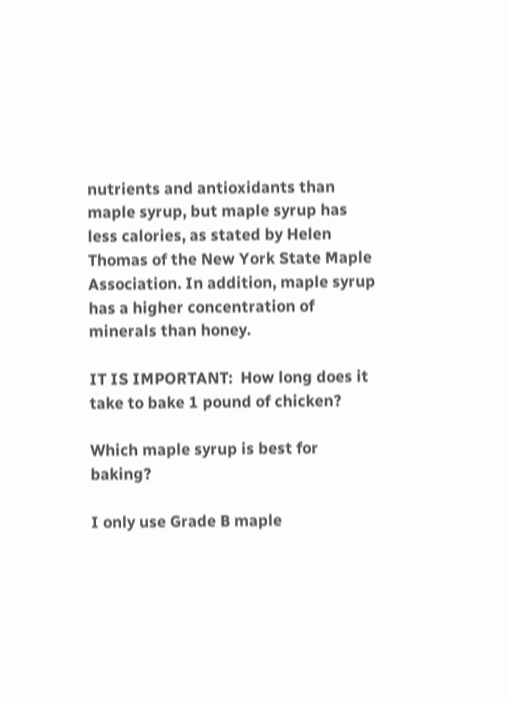nutrients and antioxidants than maple syrup, but maple syrup has less calories, as stated by Helen Thomas of the New York State Maple Association. In addition, maple syrup has a higher concentration of minerals than honey.

IT IS IMPORTANT:  How long does it take to bake 1 pound of chicken?

Which maple syrup is best for baking?

I only use Grade B maple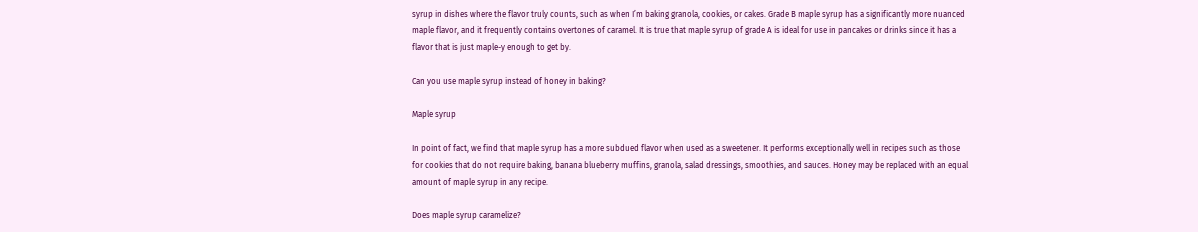syrup in dishes where the flavor truly counts, such as when I’m baking granola, cookies, or cakes. Grade B maple syrup has a significantly more nuanced maple flavor, and it frequently contains overtones of caramel. It is true that maple syrup of grade A is ideal for use in pancakes or drinks since it has a flavor that is just maple-y enough to get by.

Can you use maple syrup instead of honey in baking?

Maple syrup

In point of fact, we find that maple syrup has a more subdued flavor when used as a sweetener. It performs exceptionally well in recipes such as those for cookies that do not require baking, banana blueberry muffins, granola, salad dressings, smoothies, and sauces. Honey may be replaced with an equal amount of maple syrup in any recipe.

Does maple syrup caramelize?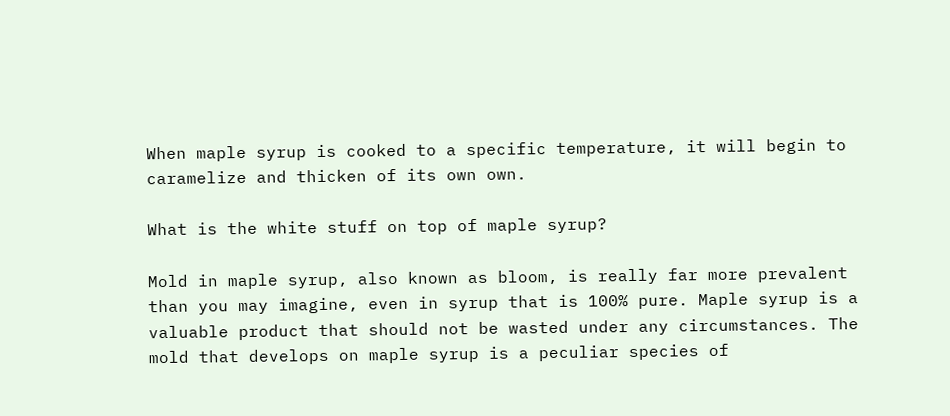When maple syrup is cooked to a specific temperature, it will begin to caramelize and thicken of its own own.

What is the white stuff on top of maple syrup?

Mold in maple syrup, also known as bloom, is really far more prevalent than you may imagine, even in syrup that is 100% pure. Maple syrup is a valuable product that should not be wasted under any circumstances. The mold that develops on maple syrup is a peculiar species of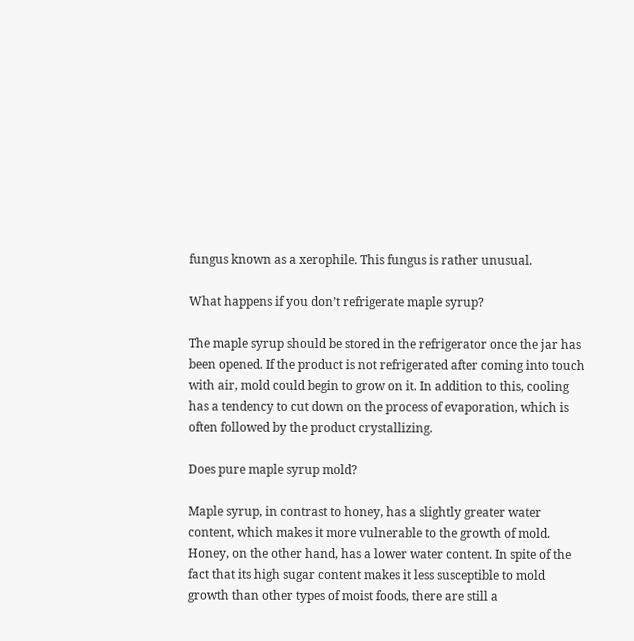fungus known as a xerophile. This fungus is rather unusual.

What happens if you don’t refrigerate maple syrup?

The maple syrup should be stored in the refrigerator once the jar has been opened. If the product is not refrigerated after coming into touch with air, mold could begin to grow on it. In addition to this, cooling has a tendency to cut down on the process of evaporation, which is often followed by the product crystallizing.

Does pure maple syrup mold?

Maple syrup, in contrast to honey, has a slightly greater water content, which makes it more vulnerable to the growth of mold. Honey, on the other hand, has a lower water content. In spite of the fact that its high sugar content makes it less susceptible to mold growth than other types of moist foods, there are still a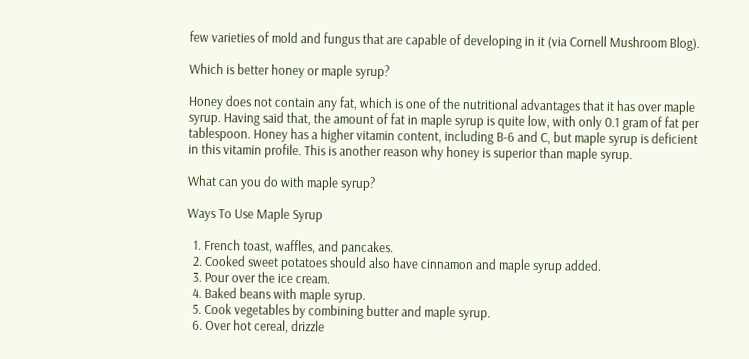few varieties of mold and fungus that are capable of developing in it (via Cornell Mushroom Blog).

Which is better honey or maple syrup?

Honey does not contain any fat, which is one of the nutritional advantages that it has over maple syrup. Having said that, the amount of fat in maple syrup is quite low, with only 0.1 gram of fat per tablespoon. Honey has a higher vitamin content, including B-6 and C, but maple syrup is deficient in this vitamin profile. This is another reason why honey is superior than maple syrup.

What can you do with maple syrup?

Ways To Use Maple Syrup

  1. French toast, waffles, and pancakes.
  2. Cooked sweet potatoes should also have cinnamon and maple syrup added.
  3. Pour over the ice cream.
  4. Baked beans with maple syrup.
  5. Cook vegetables by combining butter and maple syrup.
  6. Over hot cereal, drizzle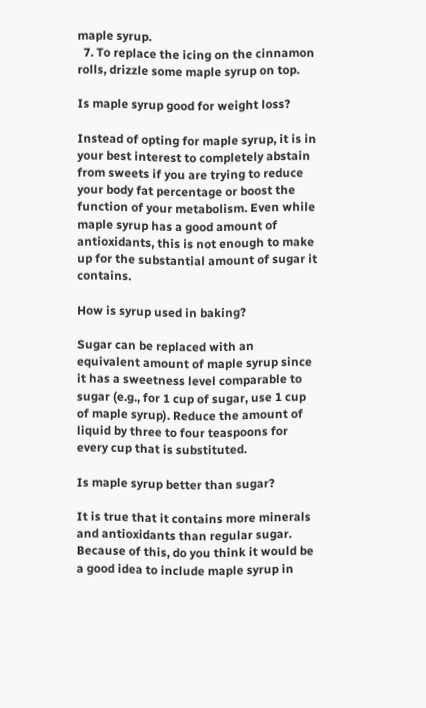maple syrup.
  7. To replace the icing on the cinnamon rolls, drizzle some maple syrup on top.

Is maple syrup good for weight loss?

Instead of opting for maple syrup, it is in your best interest to completely abstain from sweets if you are trying to reduce your body fat percentage or boost the function of your metabolism. Even while maple syrup has a good amount of antioxidants, this is not enough to make up for the substantial amount of sugar it contains.

How is syrup used in baking?

Sugar can be replaced with an equivalent amount of maple syrup since it has a sweetness level comparable to sugar (e.g., for 1 cup of sugar, use 1 cup of maple syrup). Reduce the amount of liquid by three to four teaspoons for every cup that is substituted.

Is maple syrup better than sugar?

It is true that it contains more minerals and antioxidants than regular sugar. Because of this, do you think it would be a good idea to include maple syrup in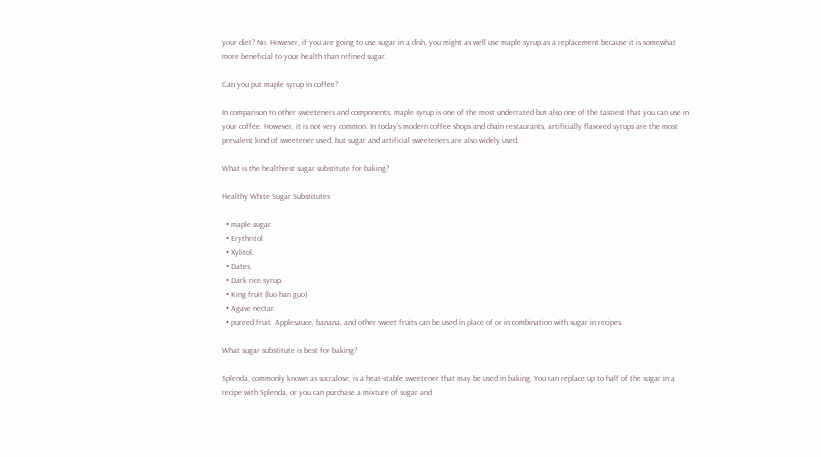your diet? No. However, if you are going to use sugar in a dish, you might as well use maple syrup as a replacement because it is somewhat more beneficial to your health than refined sugar.

Can you put maple syrup in coffee?

In comparison to other sweeteners and components, maple syrup is one of the most underrated but also one of the tastiest that you can use in your coffee. However, it is not very common. In today’s modern coffee shops and chain restaurants, artificially flavored syrups are the most prevalent kind of sweetener used, but sugar and artificial sweeteners are also widely used.

What is the healthiest sugar substitute for baking?

Healthy White Sugar Substitutes

  • maple sugar.
  • Erythritol.
  • Xylitol.
  • Dates.
  • Dark rice syrup.
  • King fruit (luo han guo)
  • Agave nectar.
  • pureed fruit. Applesauce, banana, and other sweet fruits can be used in place of or in combination with sugar in recipes.

What sugar substitute is best for baking?

Splenda, commonly known as sucralose, is a heat-stable sweetener that may be used in baking. You can replace up to half of the sugar in a recipe with Splenda, or you can purchase a mixture of sugar and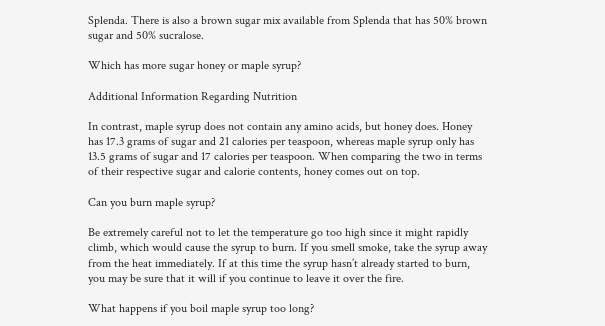Splenda. There is also a brown sugar mix available from Splenda that has 50% brown sugar and 50% sucralose.

Which has more sugar honey or maple syrup?

Additional Information Regarding Nutrition

In contrast, maple syrup does not contain any amino acids, but honey does. Honey has 17.3 grams of sugar and 21 calories per teaspoon, whereas maple syrup only has 13.5 grams of sugar and 17 calories per teaspoon. When comparing the two in terms of their respective sugar and calorie contents, honey comes out on top.

Can you burn maple syrup?

Be extremely careful not to let the temperature go too high since it might rapidly climb, which would cause the syrup to burn. If you smell smoke, take the syrup away from the heat immediately. If at this time the syrup hasn’t already started to burn, you may be sure that it will if you continue to leave it over the fire.

What happens if you boil maple syrup too long?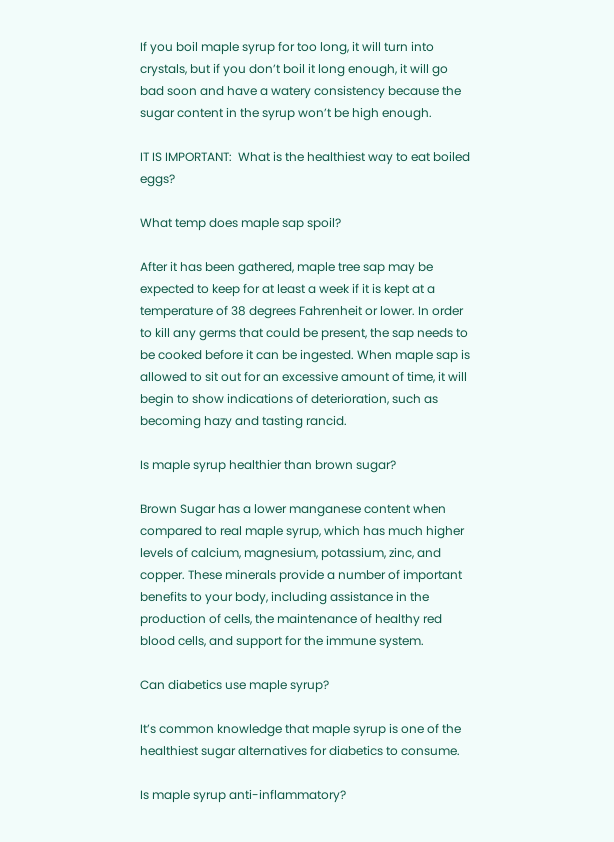If you boil maple syrup for too long, it will turn into crystals, but if you don’t boil it long enough, it will go bad soon and have a watery consistency because the sugar content in the syrup won’t be high enough.

IT IS IMPORTANT:  What is the healthiest way to eat boiled eggs?

What temp does maple sap spoil?

After it has been gathered, maple tree sap may be expected to keep for at least a week if it is kept at a temperature of 38 degrees Fahrenheit or lower. In order to kill any germs that could be present, the sap needs to be cooked before it can be ingested. When maple sap is allowed to sit out for an excessive amount of time, it will begin to show indications of deterioration, such as becoming hazy and tasting rancid.

Is maple syrup healthier than brown sugar?

Brown Sugar has a lower manganese content when compared to real maple syrup, which has much higher levels of calcium, magnesium, potassium, zinc, and copper. These minerals provide a number of important benefits to your body, including assistance in the production of cells, the maintenance of healthy red blood cells, and support for the immune system.

Can diabetics use maple syrup?

It’s common knowledge that maple syrup is one of the healthiest sugar alternatives for diabetics to consume.

Is maple syrup anti-inflammatory?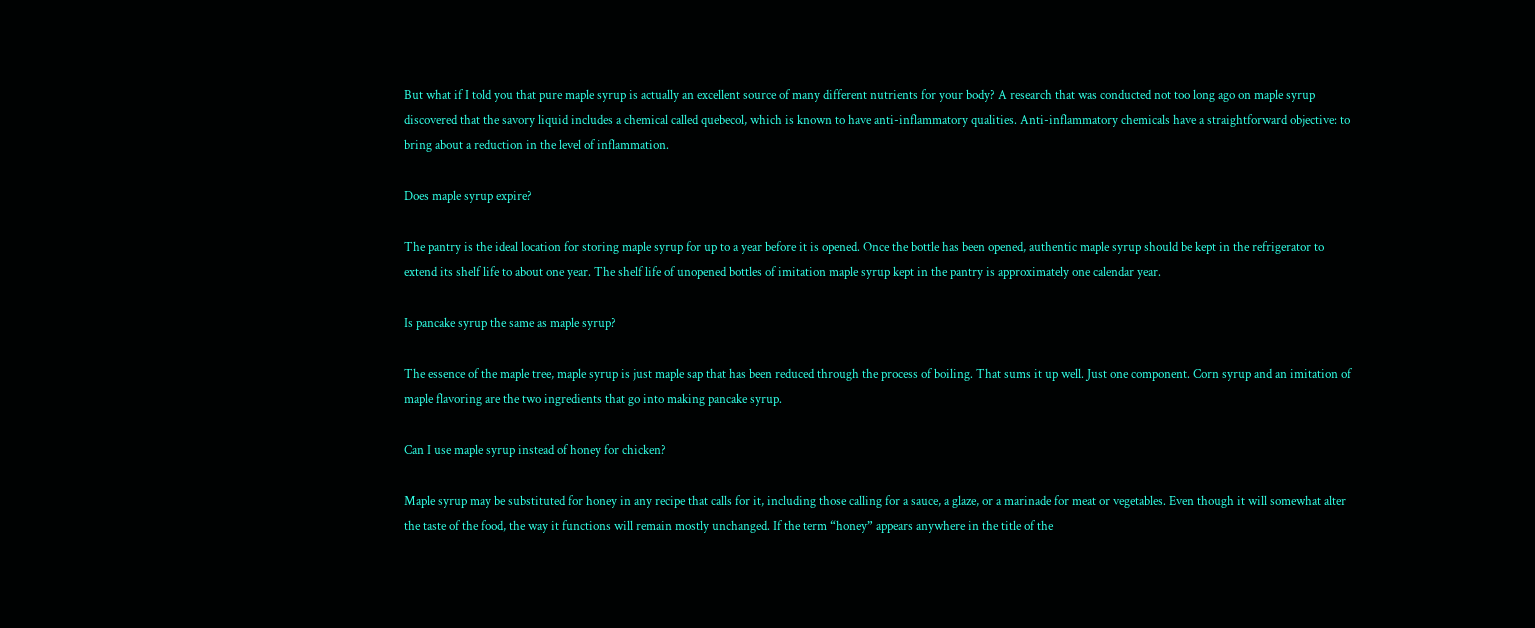But what if I told you that pure maple syrup is actually an excellent source of many different nutrients for your body? A research that was conducted not too long ago on maple syrup discovered that the savory liquid includes a chemical called quebecol, which is known to have anti-inflammatory qualities. Anti-inflammatory chemicals have a straightforward objective: to bring about a reduction in the level of inflammation.

Does maple syrup expire?

The pantry is the ideal location for storing maple syrup for up to a year before it is opened. Once the bottle has been opened, authentic maple syrup should be kept in the refrigerator to extend its shelf life to about one year. The shelf life of unopened bottles of imitation maple syrup kept in the pantry is approximately one calendar year.

Is pancake syrup the same as maple syrup?

The essence of the maple tree, maple syrup is just maple sap that has been reduced through the process of boiling. That sums it up well. Just one component. Corn syrup and an imitation of maple flavoring are the two ingredients that go into making pancake syrup.

Can I use maple syrup instead of honey for chicken?

Maple syrup may be substituted for honey in any recipe that calls for it, including those calling for a sauce, a glaze, or a marinade for meat or vegetables. Even though it will somewhat alter the taste of the food, the way it functions will remain mostly unchanged. If the term “honey” appears anywhere in the title of the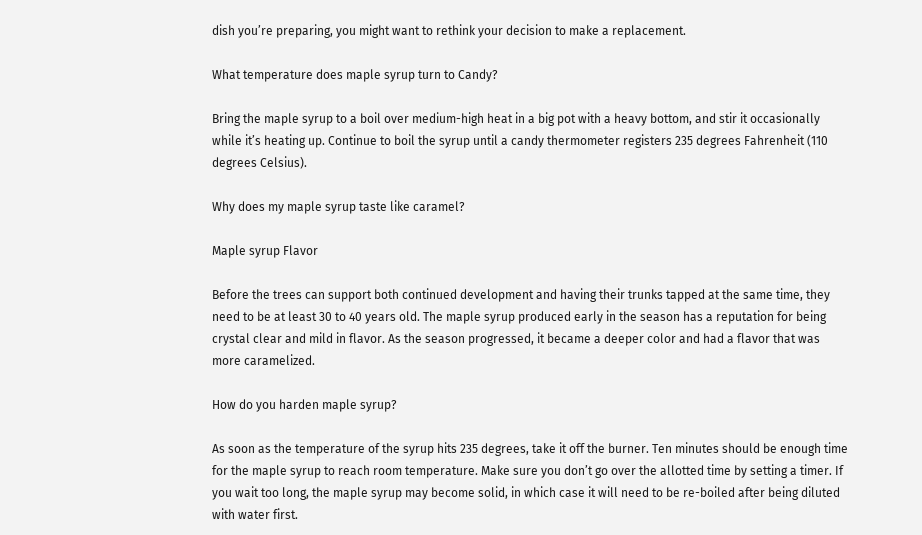dish you’re preparing, you might want to rethink your decision to make a replacement.

What temperature does maple syrup turn to Candy?

Bring the maple syrup to a boil over medium-high heat in a big pot with a heavy bottom, and stir it occasionally while it’s heating up. Continue to boil the syrup until a candy thermometer registers 235 degrees Fahrenheit (110 degrees Celsius).

Why does my maple syrup taste like caramel?

Maple syrup Flavor

Before the trees can support both continued development and having their trunks tapped at the same time, they need to be at least 30 to 40 years old. The maple syrup produced early in the season has a reputation for being crystal clear and mild in flavor. As the season progressed, it became a deeper color and had a flavor that was more caramelized.

How do you harden maple syrup?

As soon as the temperature of the syrup hits 235 degrees, take it off the burner. Ten minutes should be enough time for the maple syrup to reach room temperature. Make sure you don’t go over the allotted time by setting a timer. If you wait too long, the maple syrup may become solid, in which case it will need to be re-boiled after being diluted with water first.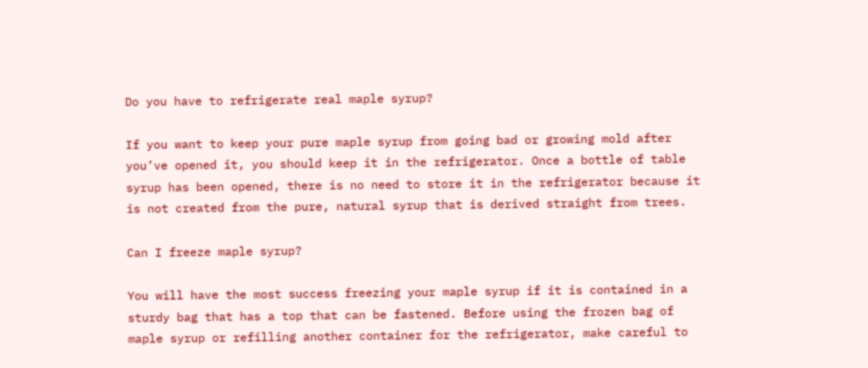Do you have to refrigerate real maple syrup?

If you want to keep your pure maple syrup from going bad or growing mold after you’ve opened it, you should keep it in the refrigerator. Once a bottle of table syrup has been opened, there is no need to store it in the refrigerator because it is not created from the pure, natural syrup that is derived straight from trees.

Can I freeze maple syrup?

You will have the most success freezing your maple syrup if it is contained in a sturdy bag that has a top that can be fastened. Before using the frozen bag of maple syrup or refilling another container for the refrigerator, make careful to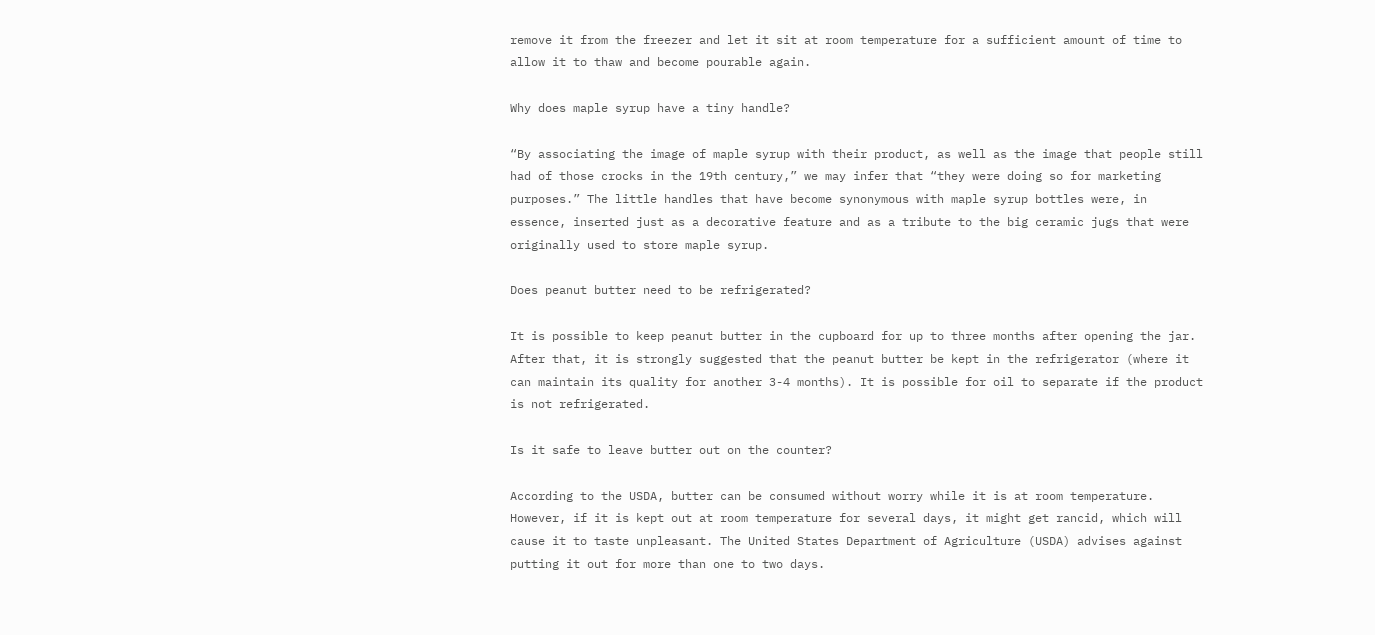remove it from the freezer and let it sit at room temperature for a sufficient amount of time to allow it to thaw and become pourable again.

Why does maple syrup have a tiny handle?

“By associating the image of maple syrup with their product, as well as the image that people still had of those crocks in the 19th century,” we may infer that “they were doing so for marketing purposes.” The little handles that have become synonymous with maple syrup bottles were, in essence, inserted just as a decorative feature and as a tribute to the big ceramic jugs that were originally used to store maple syrup.

Does peanut butter need to be refrigerated?

It is possible to keep peanut butter in the cupboard for up to three months after opening the jar. After that, it is strongly suggested that the peanut butter be kept in the refrigerator (where it can maintain its quality for another 3-4 months). It is possible for oil to separate if the product is not refrigerated.

Is it safe to leave butter out on the counter?

According to the USDA, butter can be consumed without worry while it is at room temperature. However, if it is kept out at room temperature for several days, it might get rancid, which will cause it to taste unpleasant. The United States Department of Agriculture (USDA) advises against putting it out for more than one to two days.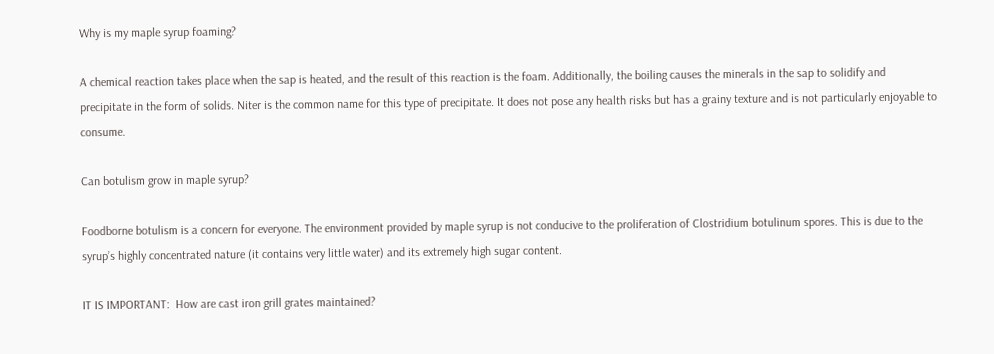Why is my maple syrup foaming?

A chemical reaction takes place when the sap is heated, and the result of this reaction is the foam. Additionally, the boiling causes the minerals in the sap to solidify and precipitate in the form of solids. Niter is the common name for this type of precipitate. It does not pose any health risks but has a grainy texture and is not particularly enjoyable to consume.

Can botulism grow in maple syrup?

Foodborne botulism is a concern for everyone. The environment provided by maple syrup is not conducive to the proliferation of Clostridium botulinum spores. This is due to the syrup’s highly concentrated nature (it contains very little water) and its extremely high sugar content.

IT IS IMPORTANT:  How are cast iron grill grates maintained?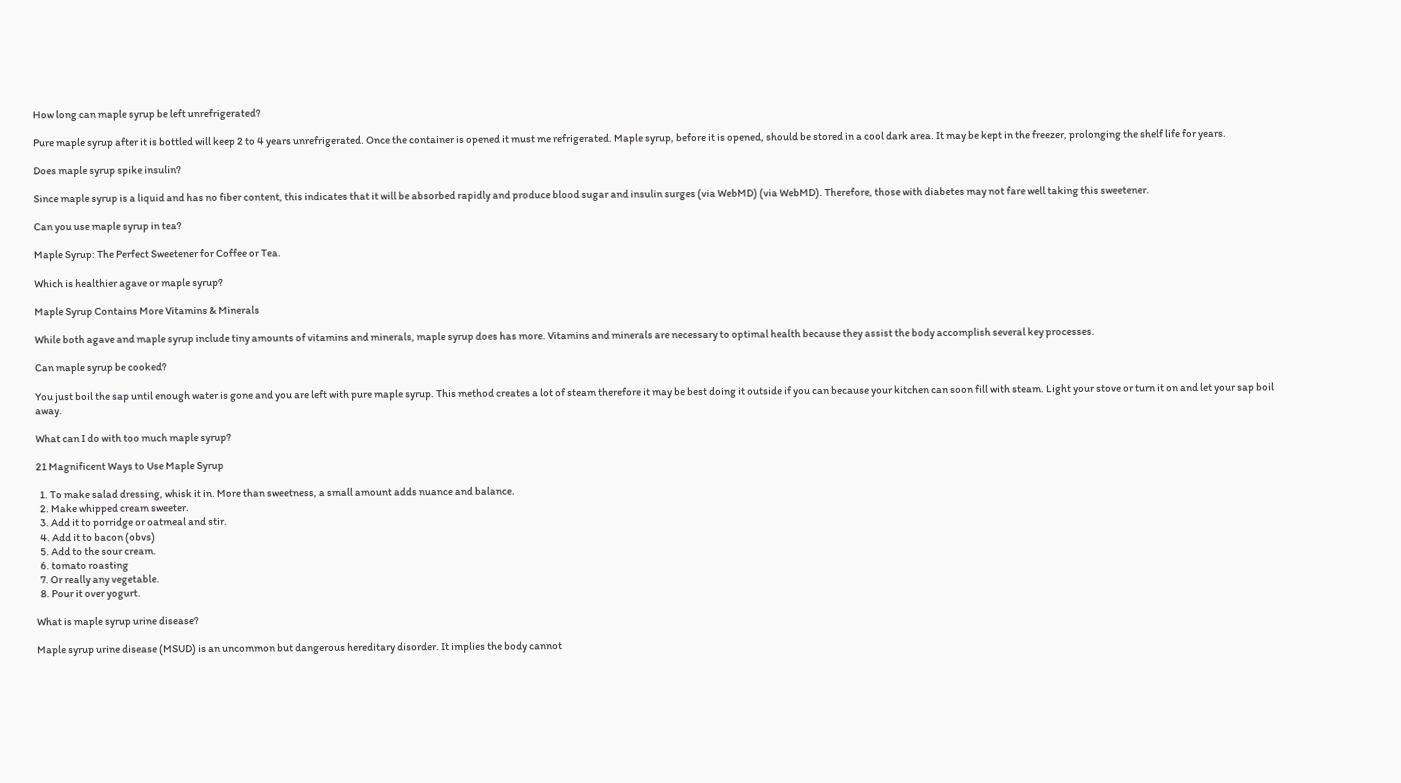How long can maple syrup be left unrefrigerated?

Pure maple syrup after it is bottled will keep 2 to 4 years unrefrigerated. Once the container is opened it must me refrigerated. Maple syrup, before it is opened, should be stored in a cool dark area. It may be kept in the freezer, prolonging the shelf life for years.

Does maple syrup spike insulin?

Since maple syrup is a liquid and has no fiber content, this indicates that it will be absorbed rapidly and produce blood sugar and insulin surges (via WebMD) (via WebMD). Therefore, those with diabetes may not fare well taking this sweetener.

Can you use maple syrup in tea?

Maple Syrup: The Perfect Sweetener for Coffee or Tea.

Which is healthier agave or maple syrup?

Maple Syrup Contains More Vitamins & Minerals

While both agave and maple syrup include tiny amounts of vitamins and minerals, maple syrup does has more. Vitamins and minerals are necessary to optimal health because they assist the body accomplish several key processes.

Can maple syrup be cooked?

You just boil the sap until enough water is gone and you are left with pure maple syrup. This method creates a lot of steam therefore it may be best doing it outside if you can because your kitchen can soon fill with steam. Light your stove or turn it on and let your sap boil away.

What can I do with too much maple syrup?

21 Magnificent Ways to Use Maple Syrup

  1. To make salad dressing, whisk it in. More than sweetness, a small amount adds nuance and balance.
  2. Make whipped cream sweeter.
  3. Add it to porridge or oatmeal and stir.
  4. Add it to bacon (obvs)
  5. Add to the sour cream.
  6. tomato roasting
  7. Or really any vegetable.
  8. Pour it over yogurt.

What is maple syrup urine disease?

Maple syrup urine disease (MSUD) is an uncommon but dangerous hereditary disorder. It implies the body cannot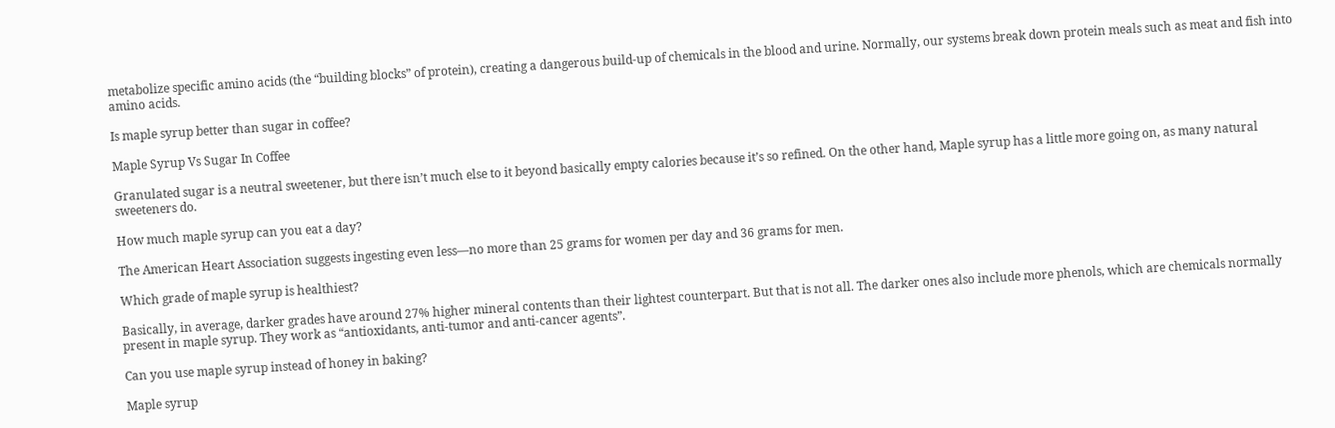metabolize specific amino acids (the “building blocks” of protein), creating a dangerous build-up of chemicals in the blood and urine. Normally, our systems break down protein meals such as meat and fish into amino acids.

Is maple syrup better than sugar in coffee?

Maple Syrup Vs Sugar In Coffee

Granulated sugar is a neutral sweetener, but there isn’t much else to it beyond basically empty calories because it’s so refined. On the other hand, Maple syrup has a little more going on, as many natural sweeteners do.

How much maple syrup can you eat a day?

The American Heart Association suggests ingesting even less—no more than 25 grams for women per day and 36 grams for men.

Which grade of maple syrup is healthiest?

Basically, in average, darker grades have around 27% higher mineral contents than their lightest counterpart. But that is not all. The darker ones also include more phenols, which are chemicals normally present in maple syrup. They work as “antioxidants, anti-tumor and anti-cancer agents”.

Can you use maple syrup instead of honey in baking?

Maple syrup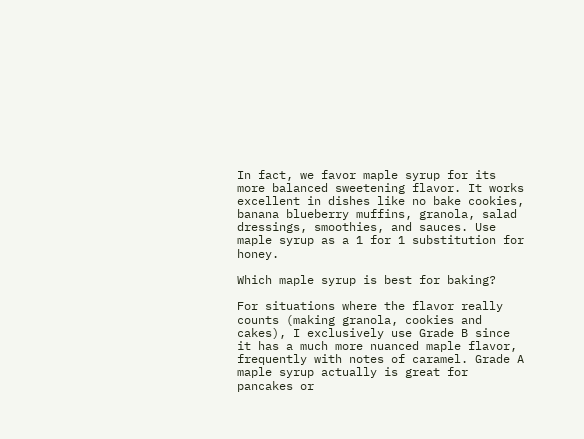In fact, we favor maple syrup for its more balanced sweetening flavor. It works excellent in dishes like no bake cookies, banana blueberry muffins, granola, salad dressings, smoothies, and sauces. Use maple syrup as a 1 for 1 substitution for honey.

Which maple syrup is best for baking?

For situations where the flavor really counts (making granola, cookies and cakes), I exclusively use Grade B since it has a much more nuanced maple flavor, frequently with notes of caramel. Grade A maple syrup actually is great for pancakes or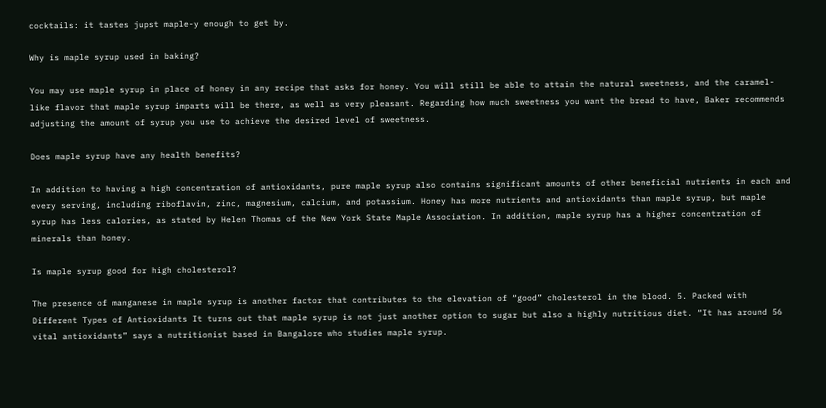cocktails: it tastes jupst maple-y enough to get by.

Why is maple syrup used in baking?

You may use maple syrup in place of honey in any recipe that asks for honey. You will still be able to attain the natural sweetness, and the caramel-like flavor that maple syrup imparts will be there, as well as very pleasant. Regarding how much sweetness you want the bread to have, Baker recommends adjusting the amount of syrup you use to achieve the desired level of sweetness.

Does maple syrup have any health benefits?

In addition to having a high concentration of antioxidants, pure maple syrup also contains significant amounts of other beneficial nutrients in each and every serving, including riboflavin, zinc, magnesium, calcium, and potassium. Honey has more nutrients and antioxidants than maple syrup, but maple syrup has less calories, as stated by Helen Thomas of the New York State Maple Association. In addition, maple syrup has a higher concentration of minerals than honey.

Is maple syrup good for high cholesterol?

The presence of manganese in maple syrup is another factor that contributes to the elevation of “good” cholesterol in the blood. 5. Packed with Different Types of Antioxidants It turns out that maple syrup is not just another option to sugar but also a highly nutritious diet. “It has around 56 vital antioxidants” says a nutritionist based in Bangalore who studies maple syrup.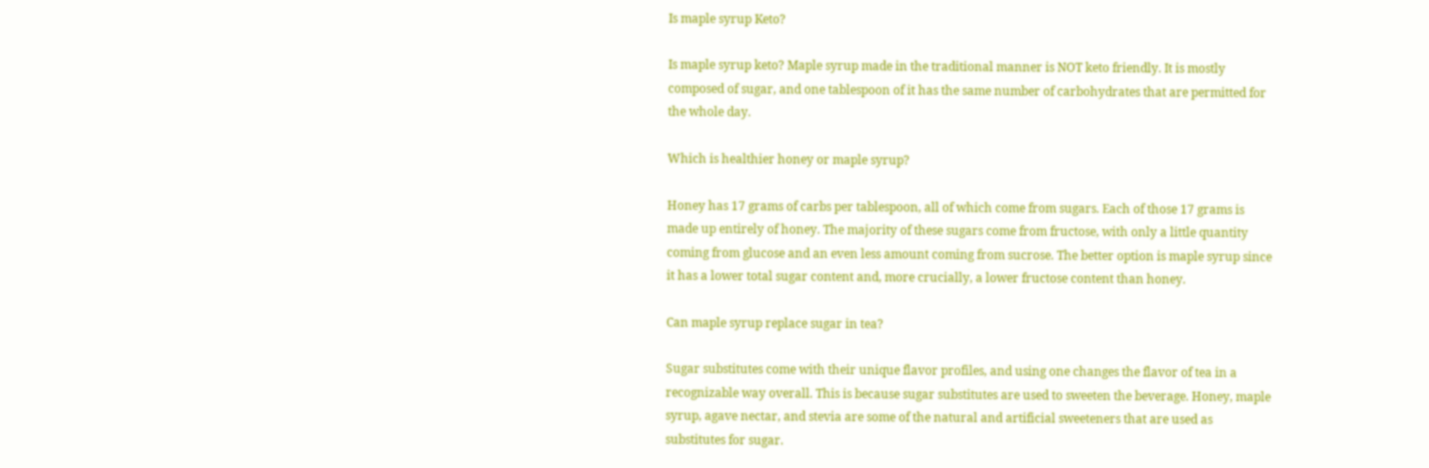Is maple syrup Keto?

Is maple syrup keto? Maple syrup made in the traditional manner is NOT keto friendly. It is mostly composed of sugar, and one tablespoon of it has the same number of carbohydrates that are permitted for the whole day.

Which is healthier honey or maple syrup?

Honey has 17 grams of carbs per tablespoon, all of which come from sugars. Each of those 17 grams is made up entirely of honey. The majority of these sugars come from fructose, with only a little quantity coming from glucose and an even less amount coming from sucrose. The better option is maple syrup since it has a lower total sugar content and, more crucially, a lower fructose content than honey.

Can maple syrup replace sugar in tea?

Sugar substitutes come with their unique flavor profiles, and using one changes the flavor of tea in a recognizable way overall. This is because sugar substitutes are used to sweeten the beverage. Honey, maple syrup, agave nectar, and stevia are some of the natural and artificial sweeteners that are used as substitutes for sugar.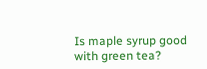Is maple syrup good with green tea?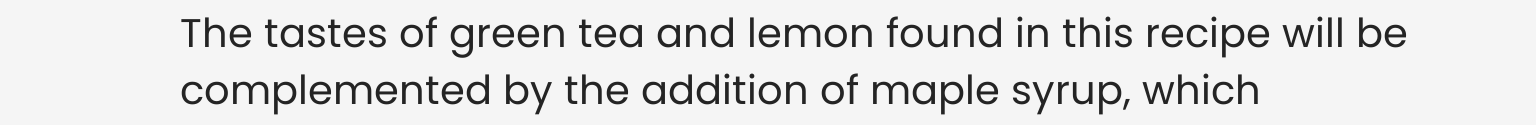The tastes of green tea and lemon found in this recipe will be complemented by the addition of maple syrup, which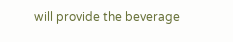will provide the beverage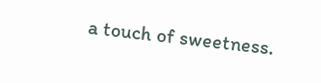a touch of sweetness.